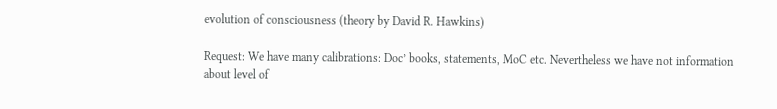evolution of consciousness (theory by David R. Hawkins)

Request: We have many calibrations: Doc’ books, statements, MoC etc. Nevertheless we have not information about level of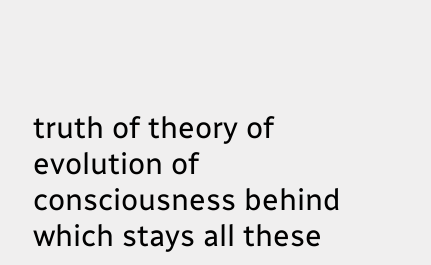truth of theory of evolution of consciousness behind which stays all these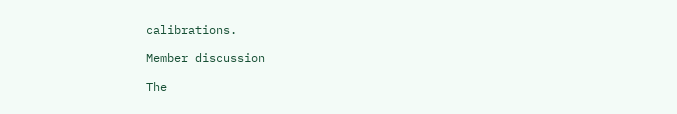calibrations.

Member discussion

The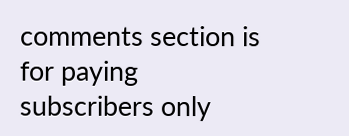comments section is for paying subscribers only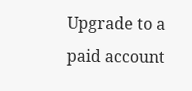Upgrade to a paid account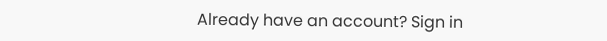Already have an account? Sign in